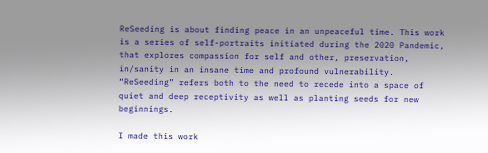ReSeeding is about finding peace in an unpeaceful time. This work is a series of self-portraits initiated during the 2020 Pandemic, that explores compassion for self and other, preservation, in/sanity in an insane time and profound vulnerability. “ReSeeding” refers both to the need to recede into a space of quiet and deep receptivity as well as planting seeds for new beginnings.

I made this work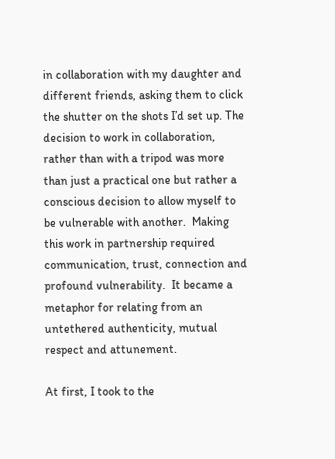in collaboration with my daughter and different friends, asking them to click the shutter on the shots I’d set up. The decision to work in collaboration, rather than with a tripod was more than just a practical one but rather a conscious decision to allow myself to be vulnerable with another.  Making this work in partnership required communication, trust, connection and profound vulnerability.  It became a metaphor for relating from an untethered authenticity, mutual respect and attunement.

At first, I took to the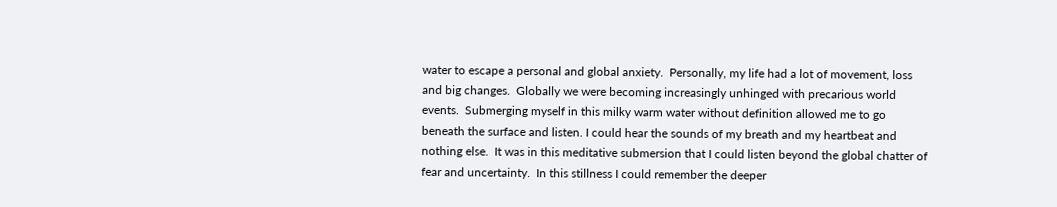water to escape a personal and global anxiety.  Personally, my life had a lot of movement, loss and big changes.  Globally we were becoming increasingly unhinged with precarious world events.  Submerging myself in this milky warm water without definition allowed me to go beneath the surface and listen. I could hear the sounds of my breath and my heartbeat and nothing else.  It was in this meditative submersion that I could listen beyond the global chatter of fear and uncertainty.  In this stillness I could remember the deeper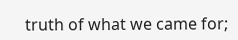truth of what we came for;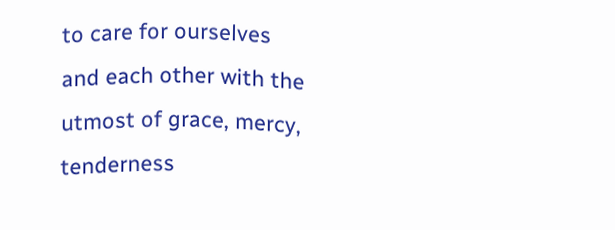to care for ourselves and each other with the utmost of grace, mercy, tenderness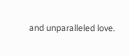and unparalleled love.